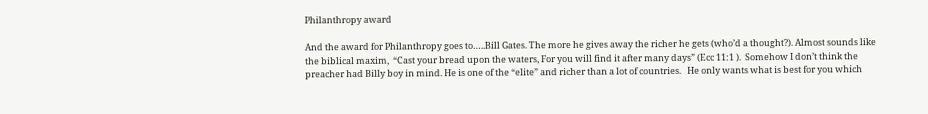Philanthropy award

And the award for Philanthropy goes to…..Bill Gates. The more he gives away the richer he gets (who’d a thought?). Almost sounds like the biblical maxim,  “Cast your bread upon the waters, For you will find it after many days” (Ecc 11:1 ).  Somehow I don’t think the preacher had Billy boy in mind. He is one of the “elite” and richer than a lot of countries.   He only wants what is best for you which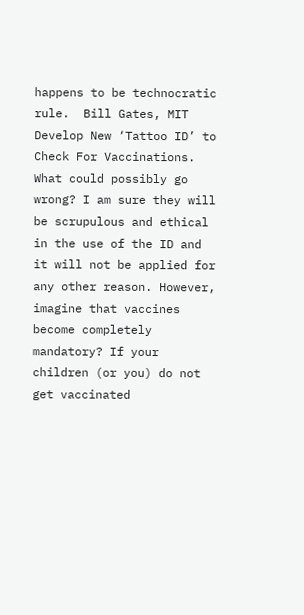happens to be technocratic rule.  Bill Gates, MIT Develop New ‘Tattoo ID’ to Check For Vaccinations. What could possibly go wrong? I am sure they will be scrupulous and ethical in the use of the ID and it will not be applied for any other reason. However, imagine that vaccines become completely mandatory? If your children (or you) do not get vaccinated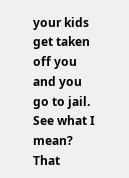your kids get taken off you and you go to jail. See what I mean? That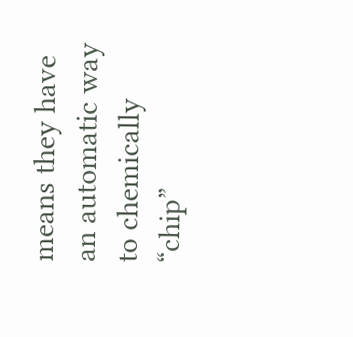means they have an automatic way to chemically “chip”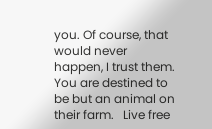you. Of course, that would never happen, I trust them.   You are destined to be but an animal on their farm.   Live free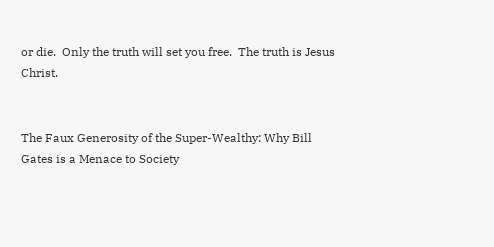or die.  Only the truth will set you free.  The truth is Jesus Christ.


The Faux Generosity of the Super-Wealthy: Why Bill Gates is a Menace to Society